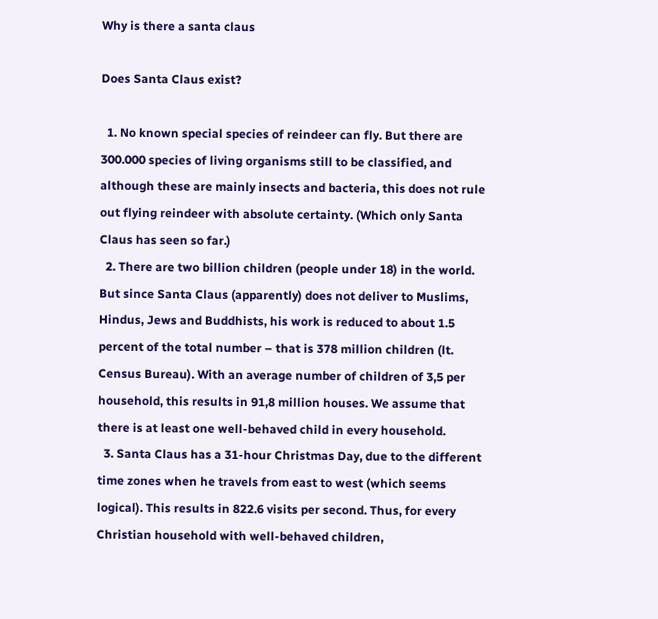Why is there a santa claus

Does Santa Claus exist?

  1. No known special species of reindeer can fly. But there are 300.000 species of living organisms still to be classified, and although these are mainly insects and bacteria, this does not rule out flying reindeer with absolute certainty. (Which only Santa Claus has seen so far.)
  2. There are two billion children (people under 18) in the world. But since Santa Claus (apparently) does not deliver to Muslims, Hindus, Jews and Buddhists, his work is reduced to about 1.5 percent of the total number – that is 378 million children (lt. Census Bureau). With an average number of children of 3,5 per household, this results in 91,8 million houses. We assume that there is at least one well-behaved child in every household.
  3. Santa Claus has a 31-hour Christmas Day, due to the different time zones when he travels from east to west (which seems logical). This results in 822.6 visits per second. Thus, for every Christian household with well-behaved children,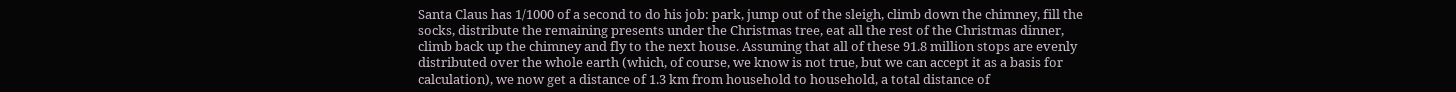Santa Claus has 1/1000 of a second to do his job: park, jump out of the sleigh, climb down the chimney, fill the socks, distribute the remaining presents under the Christmas tree, eat all the rest of the Christmas dinner, climb back up the chimney and fly to the next house. Assuming that all of these 91.8 million stops are evenly distributed over the whole earth (which, of course, we know is not true, but we can accept it as a basis for calculation), we now get a distance of 1.3 km from household to household, a total distance of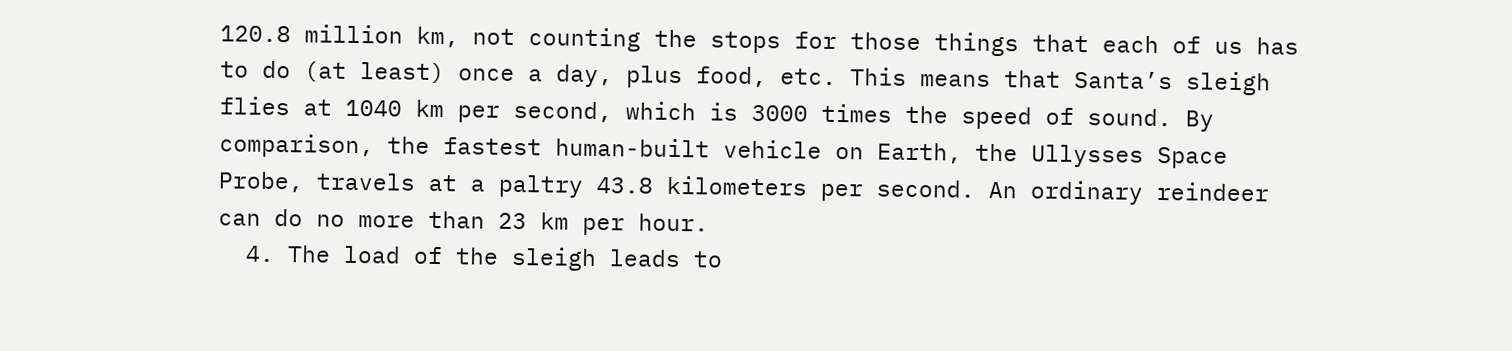120.8 million km, not counting the stops for those things that each of us has to do (at least) once a day, plus food, etc. This means that Santa’s sleigh flies at 1040 km per second, which is 3000 times the speed of sound. By comparison, the fastest human-built vehicle on Earth, the Ullysses Space Probe, travels at a paltry 43.8 kilometers per second. An ordinary reindeer can do no more than 23 km per hour.
  4. The load of the sleigh leads to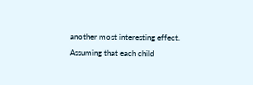another most interesting effect. Assuming that each child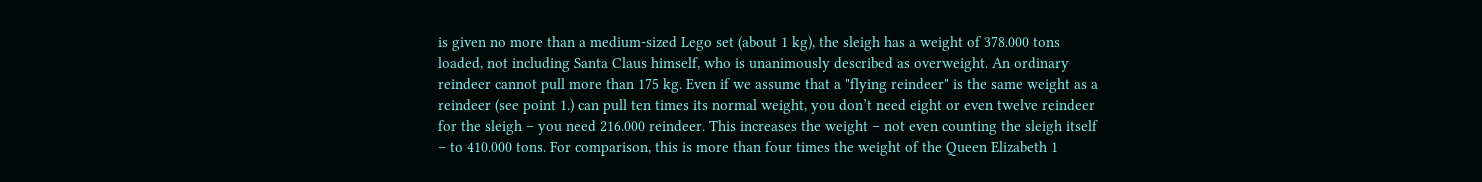is given no more than a medium-sized Lego set (about 1 kg), the sleigh has a weight of 378.000 tons loaded, not including Santa Claus himself, who is unanimously described as overweight. An ordinary reindeer cannot pull more than 175 kg. Even if we assume that a "flying reindeer" is the same weight as a reindeer (see point 1.) can pull ten times its normal weight, you don’t need eight or even twelve reindeer for the sleigh – you need 216.000 reindeer. This increases the weight – not even counting the sleigh itself – to 410.000 tons. For comparison, this is more than four times the weight of the Queen Elizabeth 1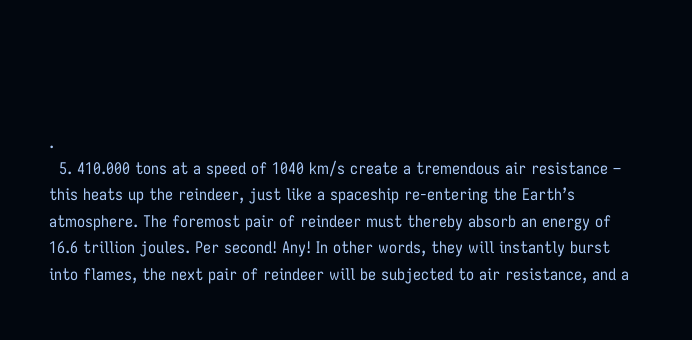.
  5. 410.000 tons at a speed of 1040 km/s create a tremendous air resistance – this heats up the reindeer, just like a spaceship re-entering the Earth’s atmosphere. The foremost pair of reindeer must thereby absorb an energy of 16.6 trillion joules. Per second! Any! In other words, they will instantly burst into flames, the next pair of reindeer will be subjected to air resistance, and a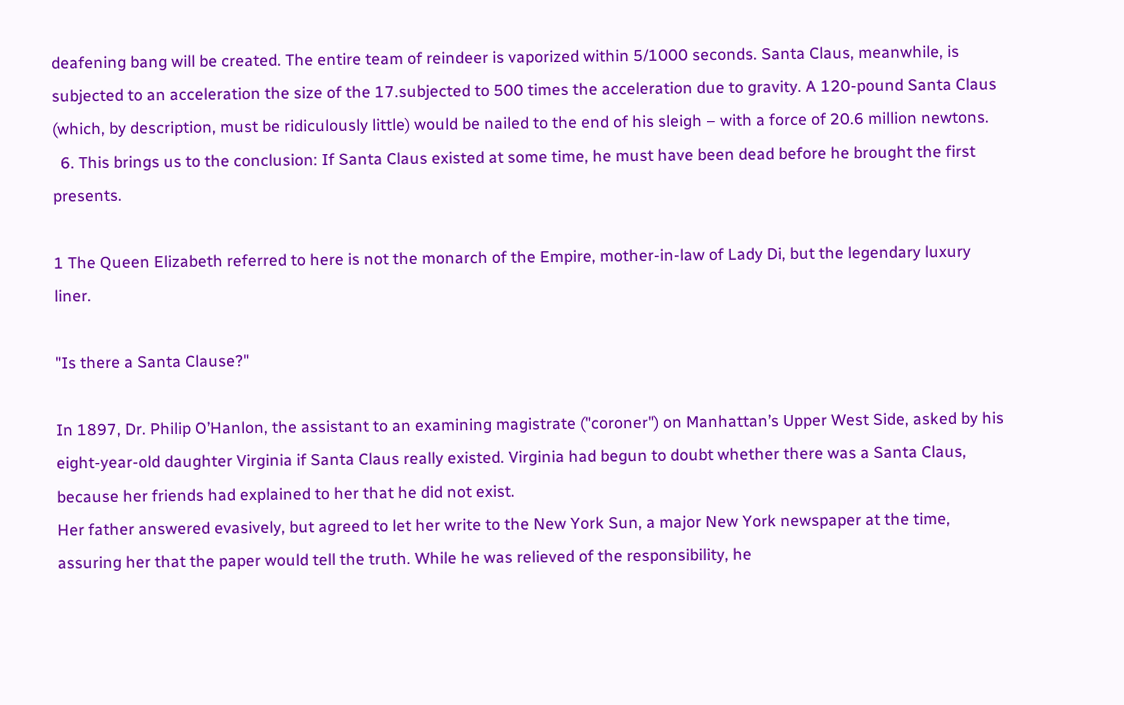deafening bang will be created. The entire team of reindeer is vaporized within 5/1000 seconds. Santa Claus, meanwhile, is subjected to an acceleration the size of the 17.subjected to 500 times the acceleration due to gravity. A 120-pound Santa Claus (which, by description, must be ridiculously little) would be nailed to the end of his sleigh – with a force of 20.6 million newtons.
  6. This brings us to the conclusion: If Santa Claus existed at some time, he must have been dead before he brought the first presents.

1 The Queen Elizabeth referred to here is not the monarch of the Empire, mother-in-law of Lady Di, but the legendary luxury liner.

"Is there a Santa Clause?"

In 1897, Dr. Philip O’Hanlon, the assistant to an examining magistrate ("coroner") on Manhattan’s Upper West Side, asked by his eight-year-old daughter Virginia if Santa Claus really existed. Virginia had begun to doubt whether there was a Santa Claus, because her friends had explained to her that he did not exist.
Her father answered evasively, but agreed to let her write to the New York Sun, a major New York newspaper at the time, assuring her that the paper would tell the truth. While he was relieved of the responsibility, he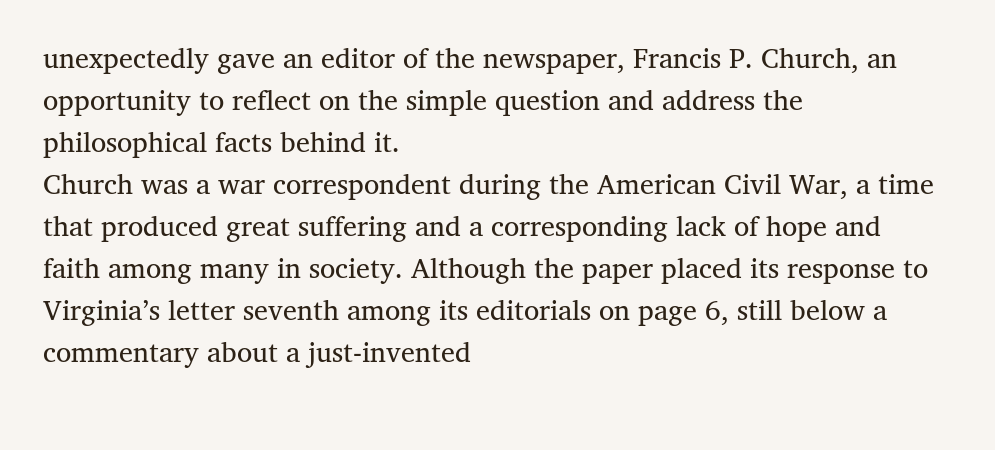unexpectedly gave an editor of the newspaper, Francis P. Church, an opportunity to reflect on the simple question and address the philosophical facts behind it.
Church was a war correspondent during the American Civil War, a time that produced great suffering and a corresponding lack of hope and faith among many in society. Although the paper placed its response to Virginia’s letter seventh among its editorials on page 6, still below a commentary about a just-invented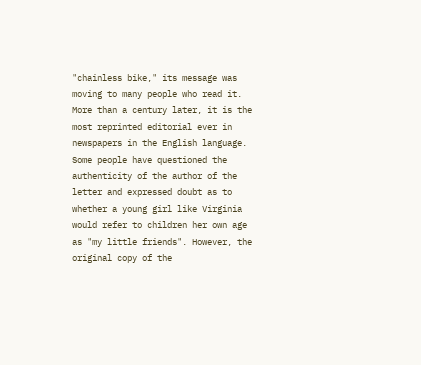"chainless bike," its message was moving to many people who read it. More than a century later, it is the most reprinted editorial ever in newspapers in the English language.
Some people have questioned the authenticity of the author of the letter and expressed doubt as to whether a young girl like Virginia would refer to children her own age as "my little friends". However, the original copy of the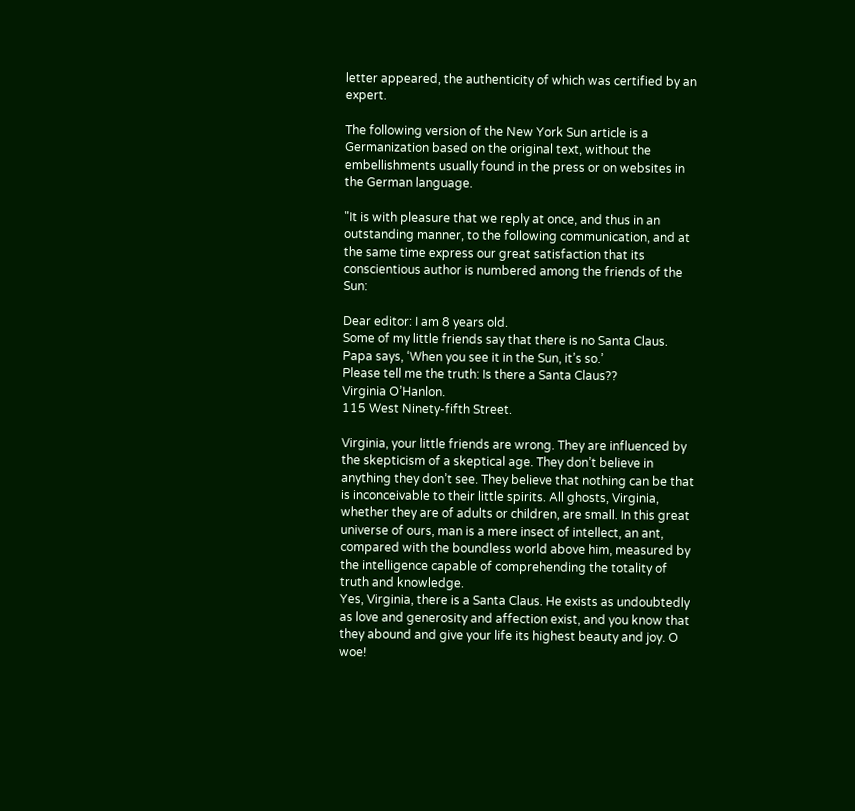letter appeared, the authenticity of which was certified by an expert.

The following version of the New York Sun article is a Germanization based on the original text, without the embellishments usually found in the press or on websites in the German language.

"It is with pleasure that we reply at once, and thus in an outstanding manner, to the following communication, and at the same time express our great satisfaction that its conscientious author is numbered among the friends of the Sun:

Dear editor: I am 8 years old.
Some of my little friends say that there is no Santa Claus.
Papa says, ‘When you see it in the Sun, it’s so.’
Please tell me the truth: Is there a Santa Claus??
Virginia O’Hanlon.
115 West Ninety-fifth Street.

Virginia, your little friends are wrong. They are influenced by the skepticism of a skeptical age. They don’t believe in anything they don’t see. They believe that nothing can be that is inconceivable to their little spirits. All ghosts, Virginia, whether they are of adults or children, are small. In this great universe of ours, man is a mere insect of intellect, an ant, compared with the boundless world above him, measured by the intelligence capable of comprehending the totality of truth and knowledge.
Yes, Virginia, there is a Santa Claus. He exists as undoubtedly as love and generosity and affection exist, and you know that they abound and give your life its highest beauty and joy. O woe!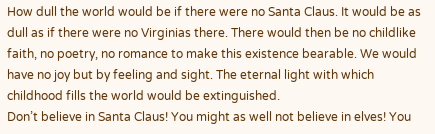How dull the world would be if there were no Santa Claus. It would be as dull as if there were no Virginias there. There would then be no childlike faith, no poetry, no romance to make this existence bearable. We would have no joy but by feeling and sight. The eternal light with which childhood fills the world would be extinguished.
Don’t believe in Santa Claus! You might as well not believe in elves! You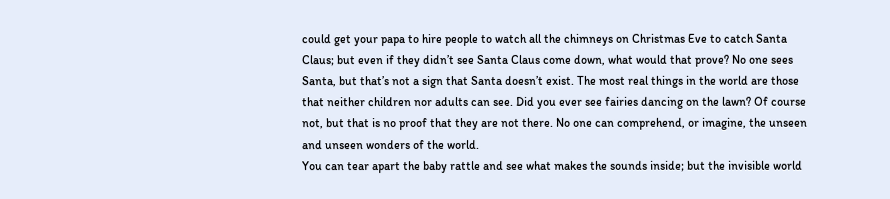could get your papa to hire people to watch all the chimneys on Christmas Eve to catch Santa Claus; but even if they didn’t see Santa Claus come down, what would that prove? No one sees Santa, but that’s not a sign that Santa doesn’t exist. The most real things in the world are those that neither children nor adults can see. Did you ever see fairies dancing on the lawn? Of course not, but that is no proof that they are not there. No one can comprehend, or imagine, the unseen and unseen wonders of the world.
You can tear apart the baby rattle and see what makes the sounds inside; but the invisible world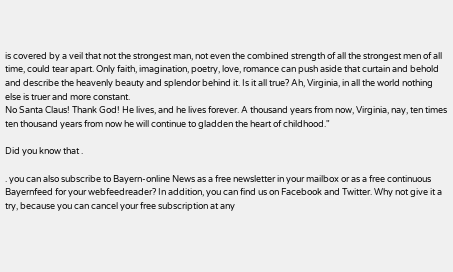is covered by a veil that not the strongest man, not even the combined strength of all the strongest men of all time, could tear apart. Only faith, imagination, poetry, love, romance can push aside that curtain and behold and describe the heavenly beauty and splendor behind it. Is it all true? Ah, Virginia, in all the world nothing else is truer and more constant.
No Santa Claus! Thank God! He lives, and he lives forever. A thousand years from now, Virginia, nay, ten times ten thousand years from now he will continue to gladden the heart of childhood."

Did you know that .

. you can also subscribe to Bayern-online News as a free newsletter in your mailbox or as a free continuous Bayernfeed for your webfeedreader? In addition, you can find us on Facebook and Twitter. Why not give it a try, because you can cancel your free subscription at any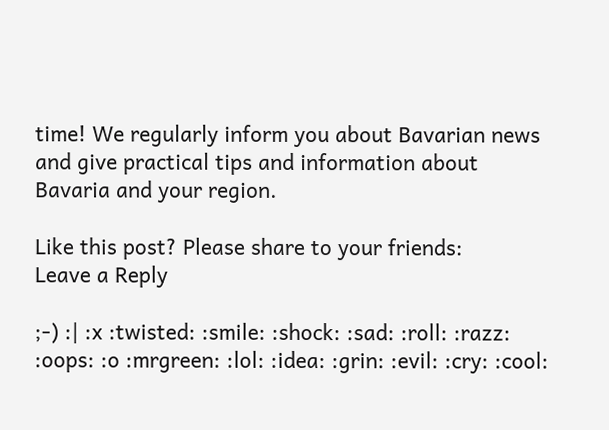time! We regularly inform you about Bavarian news and give practical tips and information about Bavaria and your region.

Like this post? Please share to your friends:
Leave a Reply

;-) :| :x :twisted: :smile: :shock: :sad: :roll: :razz: :oops: :o :mrgreen: :lol: :idea: :grin: :evil: :cry: :cool: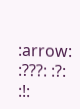:arrow: :???: :?: :!: